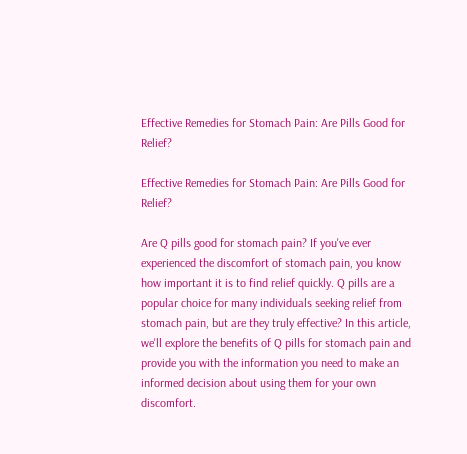Effective Remedies for Stomach Pain: Are Pills Good for Relief?

Effective Remedies for Stomach Pain: Are Pills Good for Relief?

Are Q pills good for stomach pain? If you've ever experienced the discomfort of stomach pain, you know how important it is to find relief quickly. Q pills are a popular choice for many individuals seeking relief from stomach pain, but are they truly effective? In this article, we'll explore the benefits of Q pills for stomach pain and provide you with the information you need to make an informed decision about using them for your own discomfort.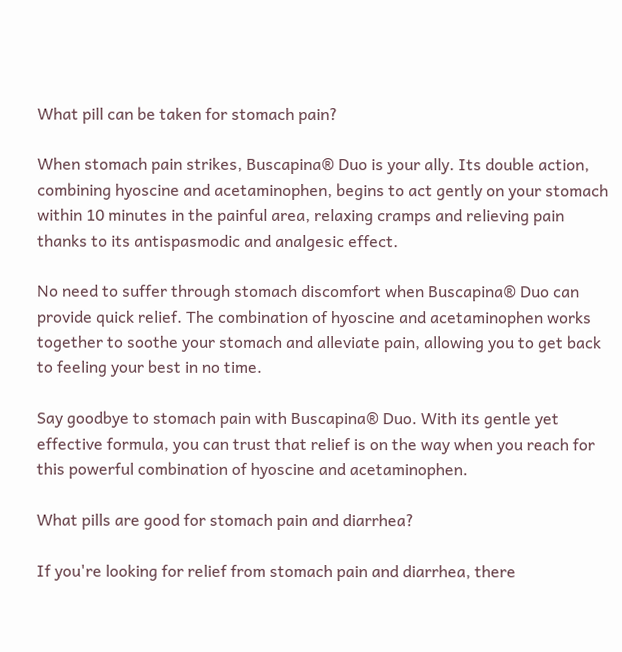What pill can be taken for stomach pain?

When stomach pain strikes, Buscapina® Duo is your ally. Its double action, combining hyoscine and acetaminophen, begins to act gently on your stomach within 10 minutes in the painful area, relaxing cramps and relieving pain thanks to its antispasmodic and analgesic effect.

No need to suffer through stomach discomfort when Buscapina® Duo can provide quick relief. The combination of hyoscine and acetaminophen works together to soothe your stomach and alleviate pain, allowing you to get back to feeling your best in no time.

Say goodbye to stomach pain with Buscapina® Duo. With its gentle yet effective formula, you can trust that relief is on the way when you reach for this powerful combination of hyoscine and acetaminophen.

What pills are good for stomach pain and diarrhea?

If you're looking for relief from stomach pain and diarrhea, there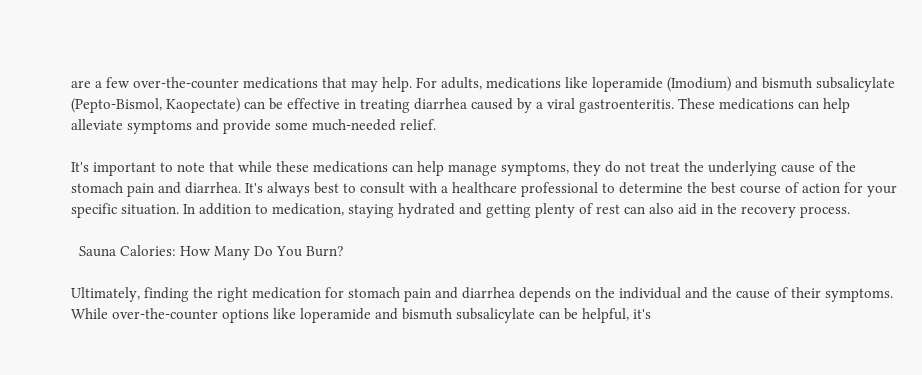are a few over-the-counter medications that may help. For adults, medications like loperamide (Imodium) and bismuth subsalicylate (Pepto-Bismol, Kaopectate) can be effective in treating diarrhea caused by a viral gastroenteritis. These medications can help alleviate symptoms and provide some much-needed relief.

It's important to note that while these medications can help manage symptoms, they do not treat the underlying cause of the stomach pain and diarrhea. It's always best to consult with a healthcare professional to determine the best course of action for your specific situation. In addition to medication, staying hydrated and getting plenty of rest can also aid in the recovery process.

  Sauna Calories: How Many Do You Burn?

Ultimately, finding the right medication for stomach pain and diarrhea depends on the individual and the cause of their symptoms. While over-the-counter options like loperamide and bismuth subsalicylate can be helpful, it's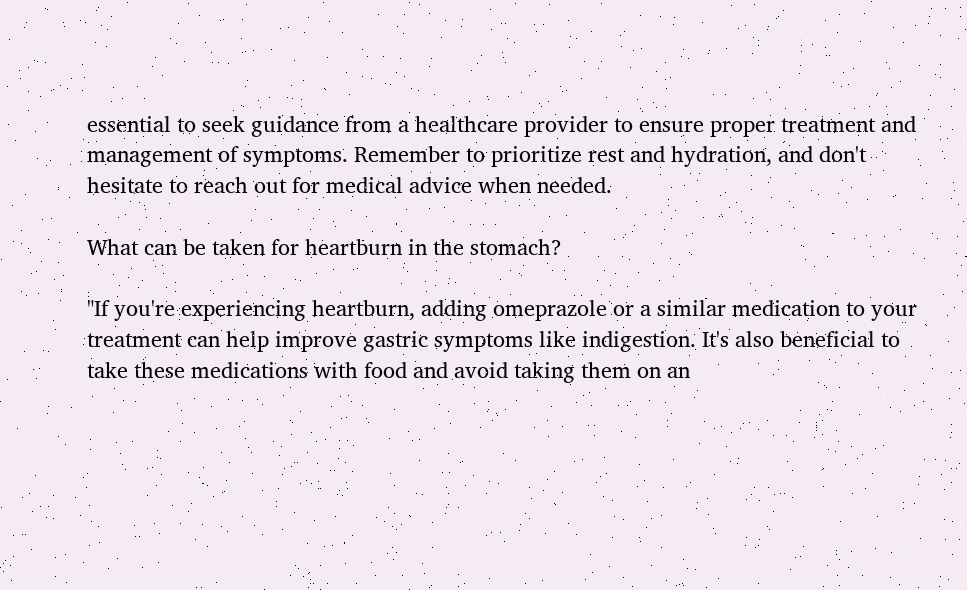essential to seek guidance from a healthcare provider to ensure proper treatment and management of symptoms. Remember to prioritize rest and hydration, and don't hesitate to reach out for medical advice when needed.

What can be taken for heartburn in the stomach?

"If you're experiencing heartburn, adding omeprazole or a similar medication to your treatment can help improve gastric symptoms like indigestion. It's also beneficial to take these medications with food and avoid taking them on an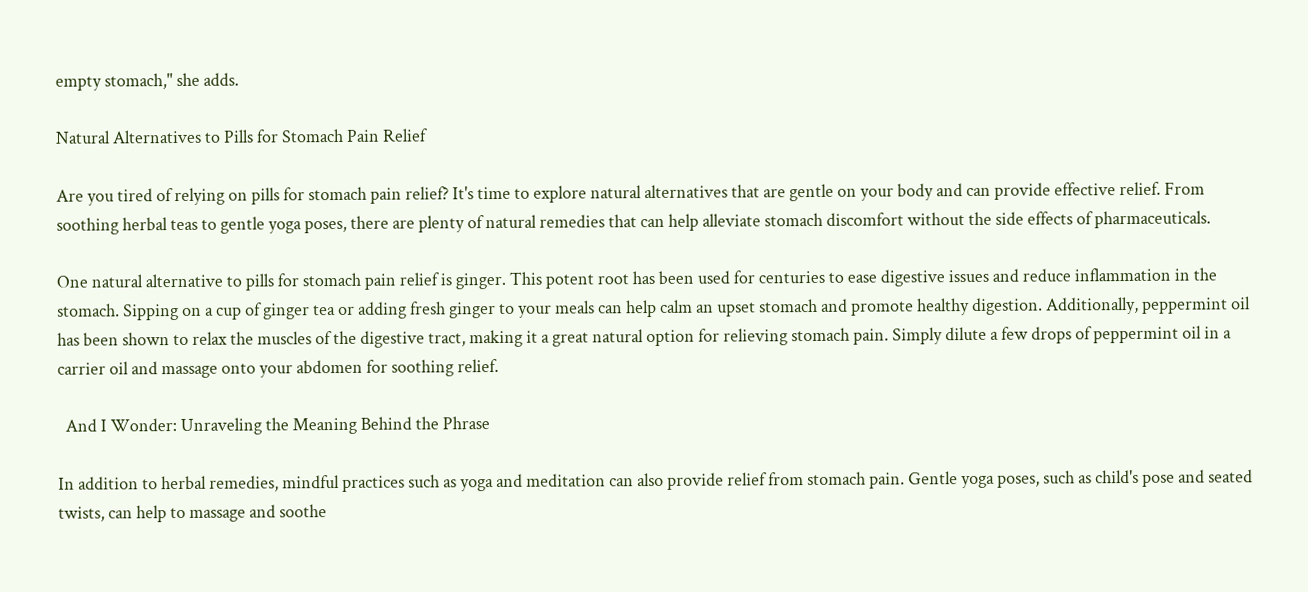empty stomach," she adds.

Natural Alternatives to Pills for Stomach Pain Relief

Are you tired of relying on pills for stomach pain relief? It's time to explore natural alternatives that are gentle on your body and can provide effective relief. From soothing herbal teas to gentle yoga poses, there are plenty of natural remedies that can help alleviate stomach discomfort without the side effects of pharmaceuticals.

One natural alternative to pills for stomach pain relief is ginger. This potent root has been used for centuries to ease digestive issues and reduce inflammation in the stomach. Sipping on a cup of ginger tea or adding fresh ginger to your meals can help calm an upset stomach and promote healthy digestion. Additionally, peppermint oil has been shown to relax the muscles of the digestive tract, making it a great natural option for relieving stomach pain. Simply dilute a few drops of peppermint oil in a carrier oil and massage onto your abdomen for soothing relief.

  And I Wonder: Unraveling the Meaning Behind the Phrase

In addition to herbal remedies, mindful practices such as yoga and meditation can also provide relief from stomach pain. Gentle yoga poses, such as child's pose and seated twists, can help to massage and soothe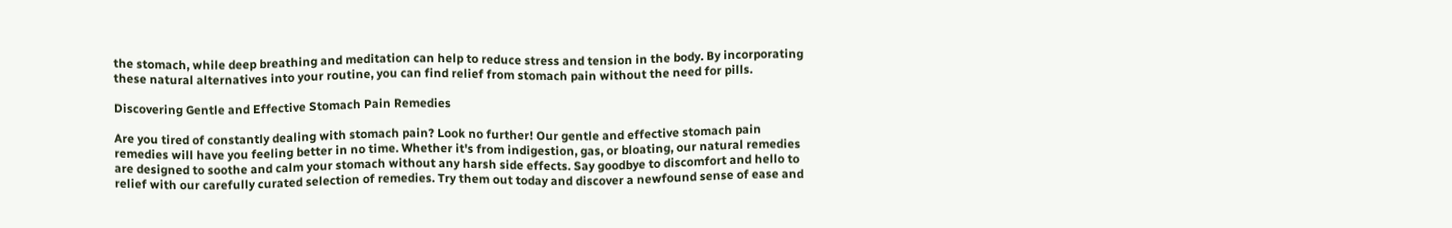the stomach, while deep breathing and meditation can help to reduce stress and tension in the body. By incorporating these natural alternatives into your routine, you can find relief from stomach pain without the need for pills.

Discovering Gentle and Effective Stomach Pain Remedies

Are you tired of constantly dealing with stomach pain? Look no further! Our gentle and effective stomach pain remedies will have you feeling better in no time. Whether it's from indigestion, gas, or bloating, our natural remedies are designed to soothe and calm your stomach without any harsh side effects. Say goodbye to discomfort and hello to relief with our carefully curated selection of remedies. Try them out today and discover a newfound sense of ease and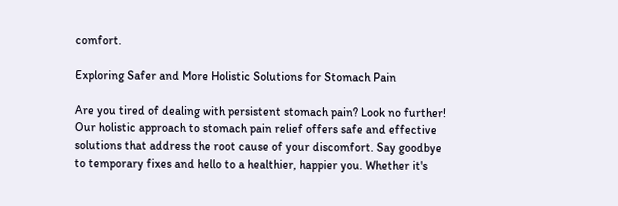comfort.

Exploring Safer and More Holistic Solutions for Stomach Pain

Are you tired of dealing with persistent stomach pain? Look no further! Our holistic approach to stomach pain relief offers safe and effective solutions that address the root cause of your discomfort. Say goodbye to temporary fixes and hello to a healthier, happier you. Whether it's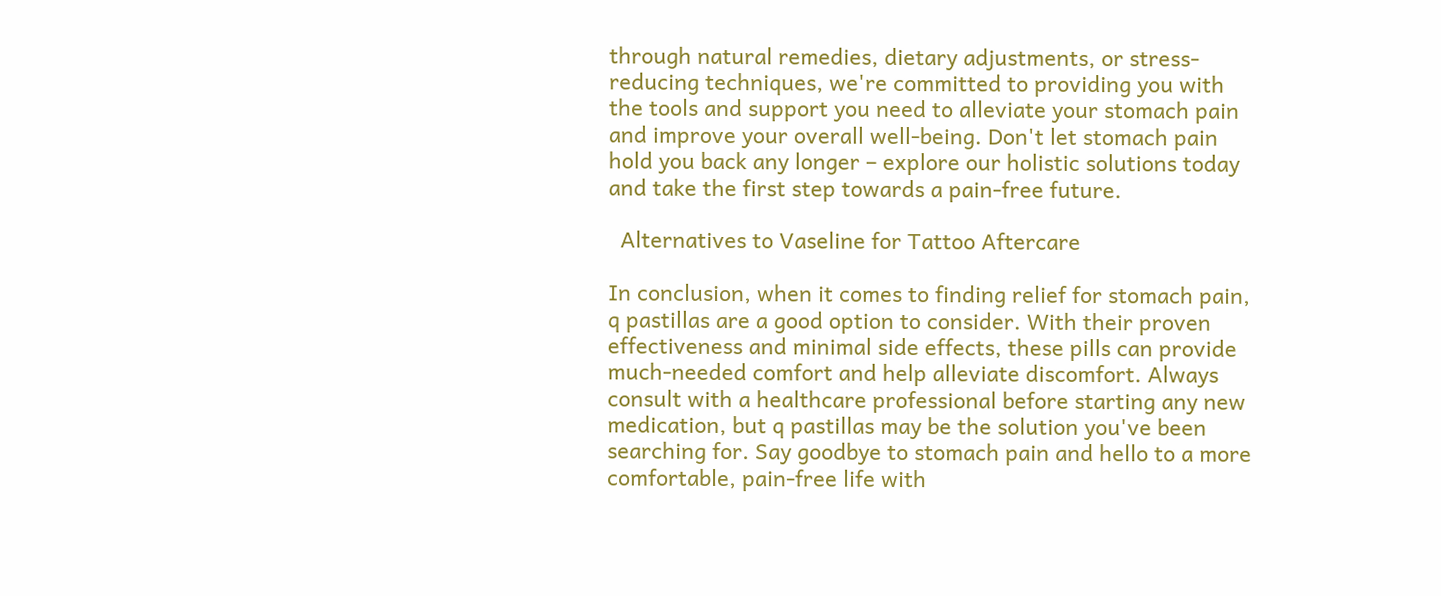through natural remedies, dietary adjustments, or stress-reducing techniques, we're committed to providing you with the tools and support you need to alleviate your stomach pain and improve your overall well-being. Don't let stomach pain hold you back any longer – explore our holistic solutions today and take the first step towards a pain-free future.

  Alternatives to Vaseline for Tattoo Aftercare

In conclusion, when it comes to finding relief for stomach pain, q pastillas are a good option to consider. With their proven effectiveness and minimal side effects, these pills can provide much-needed comfort and help alleviate discomfort. Always consult with a healthcare professional before starting any new medication, but q pastillas may be the solution you've been searching for. Say goodbye to stomach pain and hello to a more comfortable, pain-free life with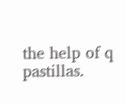the help of q pastillas.